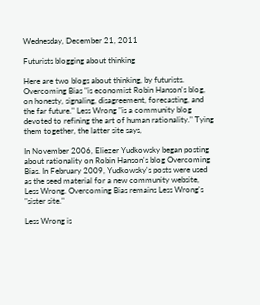Wednesday, December 21, 2011

Futurists blogging about thinking

Here are two blogs about thinking, by futurists. Overcoming Bias "is economist Robin Hanson's blog, on honesty, signaling, disagreement, forecasting, and the far future." Less Wrong "is a community blog devoted to refining the art of human rationality." Tying them together, the latter site says,

In November 2006, Eliezer Yudkowsky began posting about rationality on Robin Hanson's blog Overcoming Bias. In February 2009, Yudkowsky's posts were used as the seed material for a new community website, Less Wrong. Overcoming Bias remains Less Wrong's "sister site."

Less Wrong is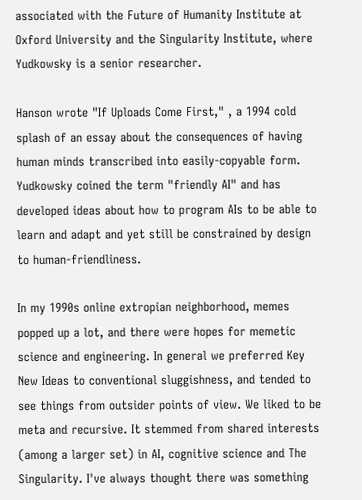associated with the Future of Humanity Institute at Oxford University and the Singularity Institute, where Yudkowsky is a senior researcher.

Hanson wrote "If Uploads Come First," , a 1994 cold splash of an essay about the consequences of having human minds transcribed into easily-copyable form. Yudkowsky coined the term "friendly AI" and has developed ideas about how to program AIs to be able to learn and adapt and yet still be constrained by design to human-friendliness.

In my 1990s online extropian neighborhood, memes popped up a lot, and there were hopes for memetic science and engineering. In general we preferred Key New Ideas to conventional sluggishness, and tended to see things from outsider points of view. We liked to be meta and recursive. It stemmed from shared interests (among a larger set) in AI, cognitive science and The Singularity. I've always thought there was something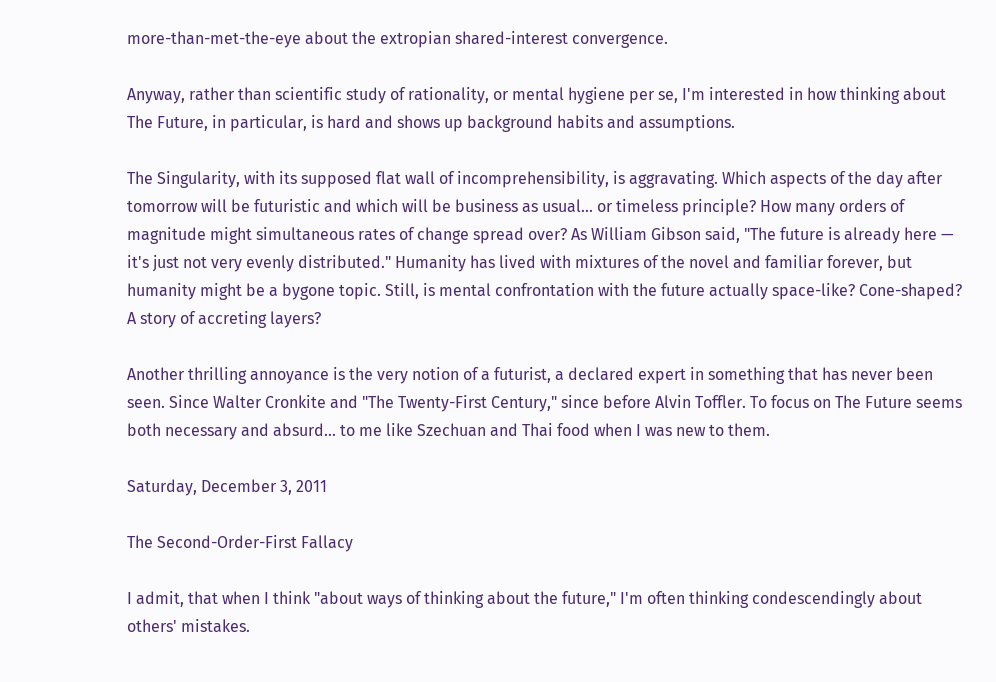more-than-met-the-eye about the extropian shared-interest convergence.

Anyway, rather than scientific study of rationality, or mental hygiene per se, I'm interested in how thinking about The Future, in particular, is hard and shows up background habits and assumptions.

The Singularity, with its supposed flat wall of incomprehensibility, is aggravating. Which aspects of the day after tomorrow will be futuristic and which will be business as usual... or timeless principle? How many orders of magnitude might simultaneous rates of change spread over? As William Gibson said, "The future is already here — it's just not very evenly distributed." Humanity has lived with mixtures of the novel and familiar forever, but humanity might be a bygone topic. Still, is mental confrontation with the future actually space-like? Cone-shaped? A story of accreting layers?

Another thrilling annoyance is the very notion of a futurist, a declared expert in something that has never been seen. Since Walter Cronkite and "The Twenty-First Century," since before Alvin Toffler. To focus on The Future seems both necessary and absurd... to me like Szechuan and Thai food when I was new to them.

Saturday, December 3, 2011

The Second-Order-First Fallacy

I admit, that when I think "about ways of thinking about the future," I'm often thinking condescendingly about others' mistakes.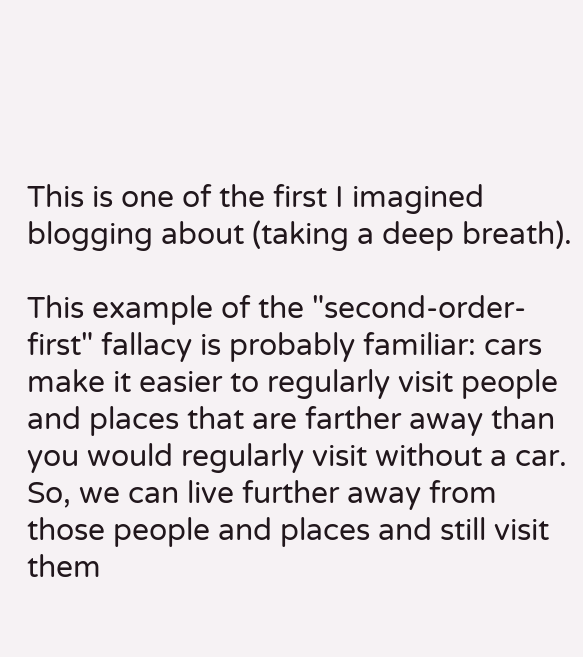This is one of the first I imagined blogging about (taking a deep breath).

This example of the "second-order-first" fallacy is probably familiar: cars make it easier to regularly visit people and places that are farther away than you would regularly visit without a car. So, we can live further away from those people and places and still visit them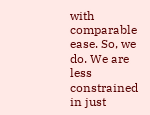with comparable ease. So, we do. We are less constrained in just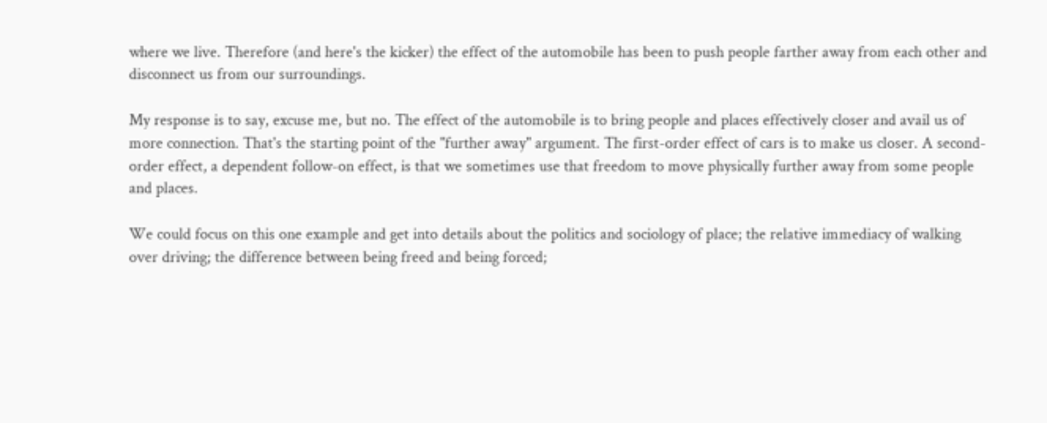where we live. Therefore (and here's the kicker) the effect of the automobile has been to push people farther away from each other and disconnect us from our surroundings.

My response is to say, excuse me, but no. The effect of the automobile is to bring people and places effectively closer and avail us of more connection. That's the starting point of the "further away" argument. The first-order effect of cars is to make us closer. A second-order effect, a dependent follow-on effect, is that we sometimes use that freedom to move physically further away from some people and places.

We could focus on this one example and get into details about the politics and sociology of place; the relative immediacy of walking over driving; the difference between being freed and being forced;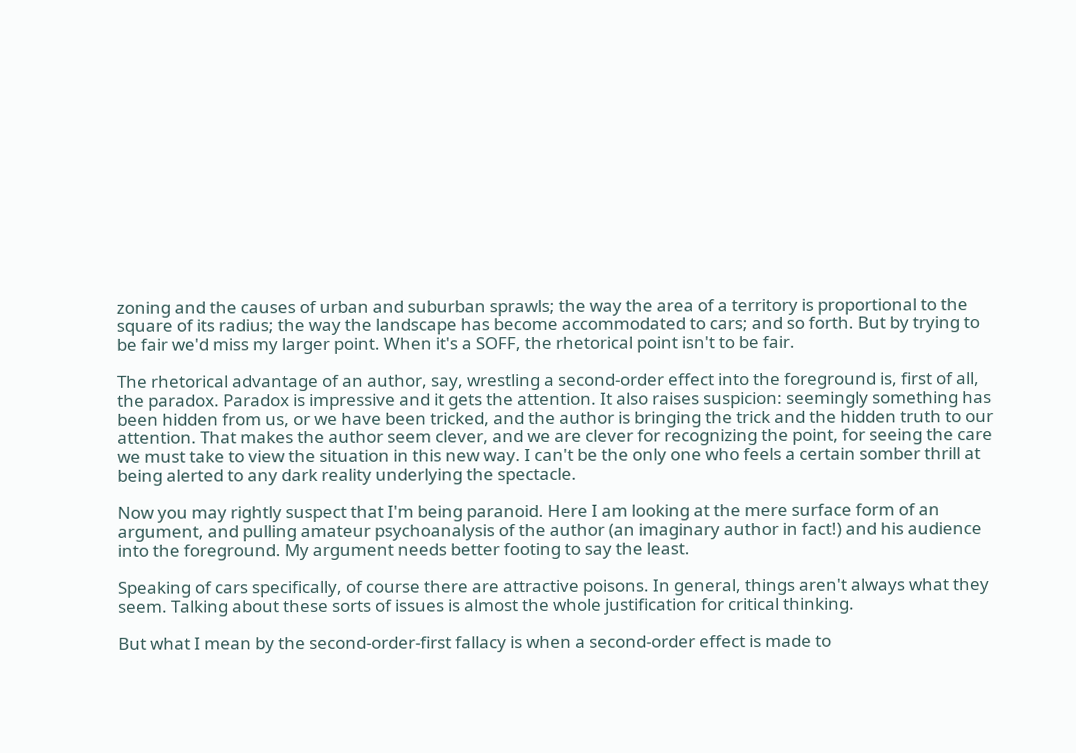zoning and the causes of urban and suburban sprawls; the way the area of a territory is proportional to the square of its radius; the way the landscape has become accommodated to cars; and so forth. But by trying to be fair we'd miss my larger point. When it's a SOFF, the rhetorical point isn't to be fair.

The rhetorical advantage of an author, say, wrestling a second-order effect into the foreground is, first of all, the paradox. Paradox is impressive and it gets the attention. It also raises suspicion: seemingly something has been hidden from us, or we have been tricked, and the author is bringing the trick and the hidden truth to our attention. That makes the author seem clever, and we are clever for recognizing the point, for seeing the care we must take to view the situation in this new way. I can't be the only one who feels a certain somber thrill at being alerted to any dark reality underlying the spectacle.

Now you may rightly suspect that I'm being paranoid. Here I am looking at the mere surface form of an argument, and pulling amateur psychoanalysis of the author (an imaginary author in fact!) and his audience into the foreground. My argument needs better footing to say the least.

Speaking of cars specifically, of course there are attractive poisons. In general, things aren't always what they seem. Talking about these sorts of issues is almost the whole justification for critical thinking.

But what I mean by the second-order-first fallacy is when a second-order effect is made to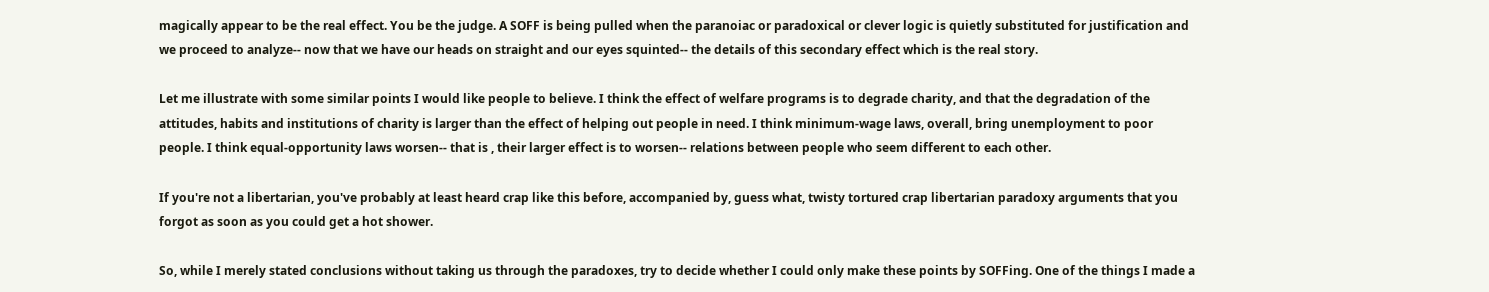magically appear to be the real effect. You be the judge. A SOFF is being pulled when the paranoiac or paradoxical or clever logic is quietly substituted for justification and we proceed to analyze-- now that we have our heads on straight and our eyes squinted-- the details of this secondary effect which is the real story.

Let me illustrate with some similar points I would like people to believe. I think the effect of welfare programs is to degrade charity, and that the degradation of the attitudes, habits and institutions of charity is larger than the effect of helping out people in need. I think minimum-wage laws, overall, bring unemployment to poor people. I think equal-opportunity laws worsen-- that is , their larger effect is to worsen-- relations between people who seem different to each other.

If you're not a libertarian, you've probably at least heard crap like this before, accompanied by, guess what, twisty tortured crap libertarian paradoxy arguments that you forgot as soon as you could get a hot shower.

So, while I merely stated conclusions without taking us through the paradoxes, try to decide whether I could only make these points by SOFFing. One of the things I made a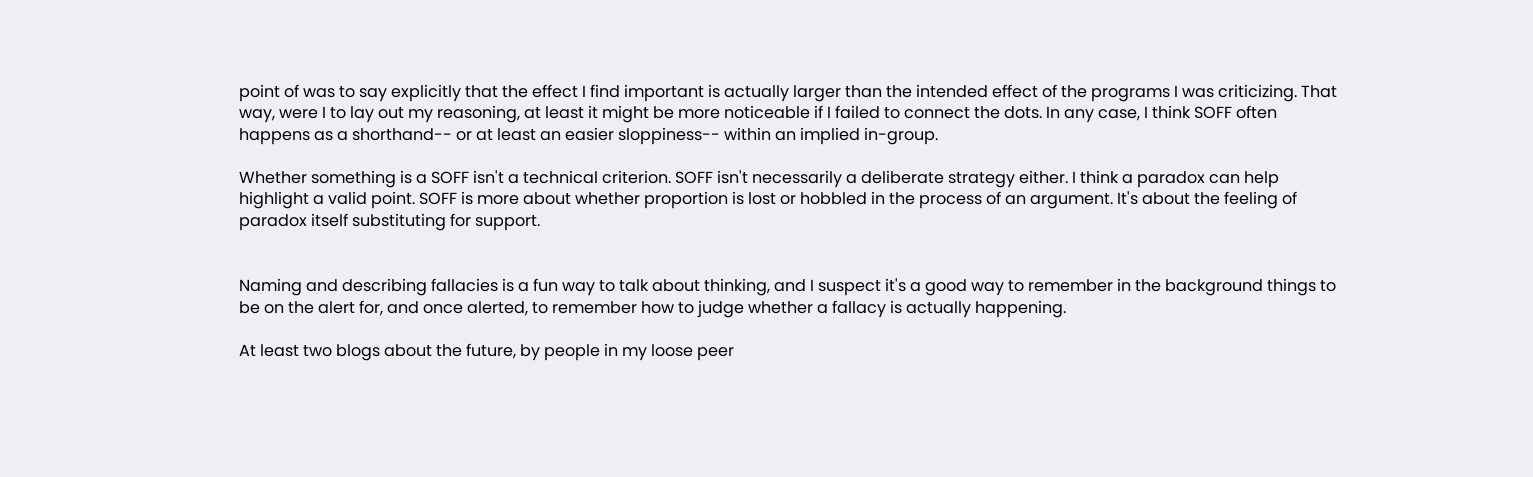point of was to say explicitly that the effect I find important is actually larger than the intended effect of the programs I was criticizing. That way, were I to lay out my reasoning, at least it might be more noticeable if I failed to connect the dots. In any case, I think SOFF often happens as a shorthand-- or at least an easier sloppiness-- within an implied in-group.

Whether something is a SOFF isn't a technical criterion. SOFF isn't necessarily a deliberate strategy either. I think a paradox can help highlight a valid point. SOFF is more about whether proportion is lost or hobbled in the process of an argument. It's about the feeling of paradox itself substituting for support.


Naming and describing fallacies is a fun way to talk about thinking, and I suspect it's a good way to remember in the background things to be on the alert for, and once alerted, to remember how to judge whether a fallacy is actually happening.

At least two blogs about the future, by people in my loose peer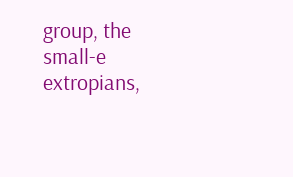group, the small-e extropians,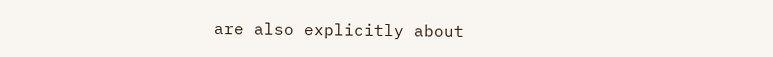are also explicitly about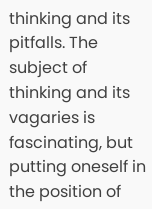thinking and its pitfalls. The subject of thinking and its vagaries is fascinating, but putting oneself in the position of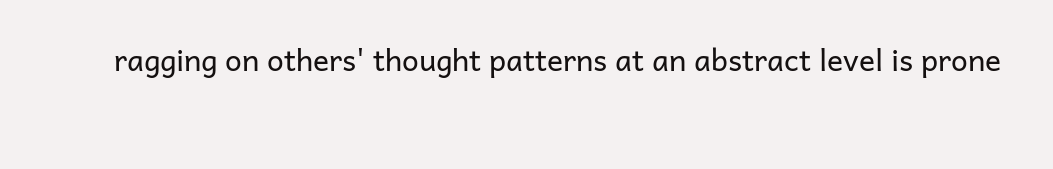ragging on others' thought patterns at an abstract level is prone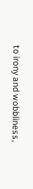to irony and wobbliness,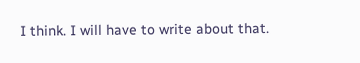I think. I will have to write about that.